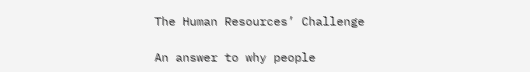The Human Resources’ Challenge

An answer to why people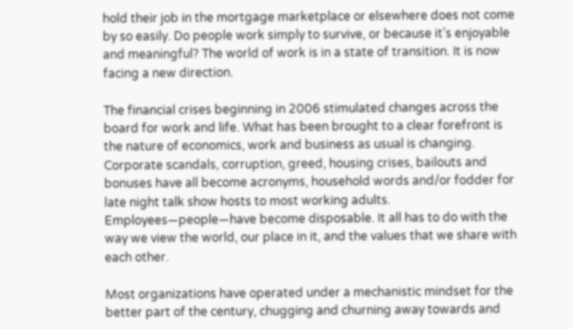hold their job in the mortgage marketplace or elsewhere does not come by so easily. Do people work simply to survive, or because it’s enjoyable and meaningful? The world of work is in a state of transition. It is now facing a new direction.

The financial crises beginning in 2006 stimulated changes across the board for work and life. What has been brought to a clear forefront is the nature of economics, work and business as usual is changing. Corporate scandals, corruption, greed, housing crises, bailouts and bonuses have all become acronyms, household words and/or fodder for late night talk show hosts to most working adults. Employees—people—have become disposable. It all has to do with the way we view the world, our place in it, and the values that we share with each other.

Most organizations have operated under a mechanistic mindset for the better part of the century, chugging and churning away towards and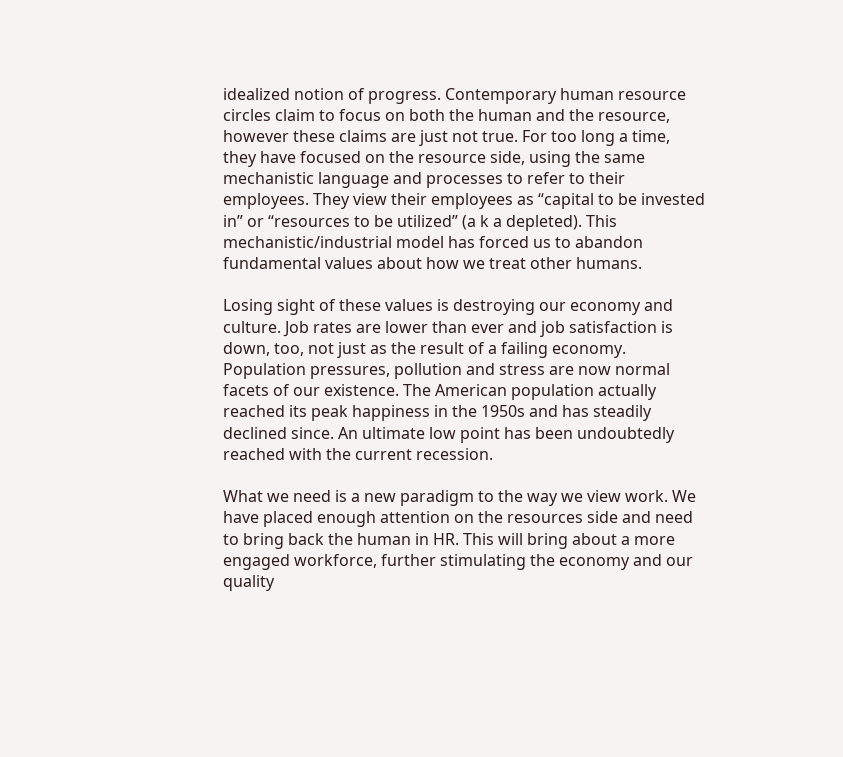idealized notion of progress. Contemporary human resource circles claim to focus on both the human and the resource, however these claims are just not true. For too long a time, they have focused on the resource side, using the same mechanistic language and processes to refer to their employees. They view their employees as “capital to be invested in” or “resources to be utilized” (a k a depleted). This mechanistic/industrial model has forced us to abandon fundamental values about how we treat other humans.

Losing sight of these values is destroying our economy and culture. Job rates are lower than ever and job satisfaction is down, too, not just as the result of a failing economy. Population pressures, pollution and stress are now normal facets of our existence. The American population actually reached its peak happiness in the 1950s and has steadily declined since. An ultimate low point has been undoubtedly reached with the current recession.

What we need is a new paradigm to the way we view work. We have placed enough attention on the resources side and need to bring back the human in HR. This will bring about a more engaged workforce, further stimulating the economy and our quality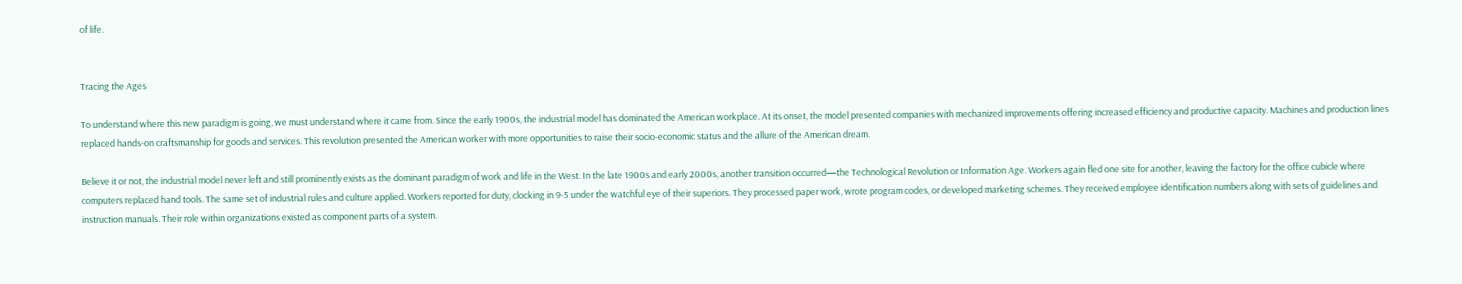of life.


Tracing the Ages

To understand where this new paradigm is going, we must understand where it came from. Since the early 1900s, the industrial model has dominated the American workplace. At its onset, the model presented companies with mechanized improvements offering increased efficiency and productive capacity. Machines and production lines replaced hands-on craftsmanship for goods and services. This revolution presented the American worker with more opportunities to raise their socio-economic status and the allure of the American dream.

Believe it or not, the industrial model never left and still prominently exists as the dominant paradigm of work and life in the West. In the late 1900s and early 2000s, another transition occurred—the Technological Revolution or Information Age. Workers again fled one site for another, leaving the factory for the office cubicle where computers replaced hand tools. The same set of industrial rules and culture applied. Workers reported for duty, clocking in 9-5 under the watchful eye of their superiors. They processed paper work, wrote program codes, or developed marketing schemes. They received employee identification numbers along with sets of guidelines and instruction manuals. Their role within organizations existed as component parts of a system.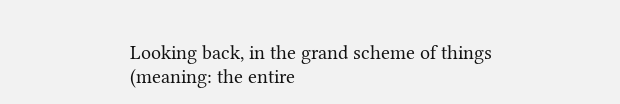Looking back, in the grand scheme of things (meaning: the entire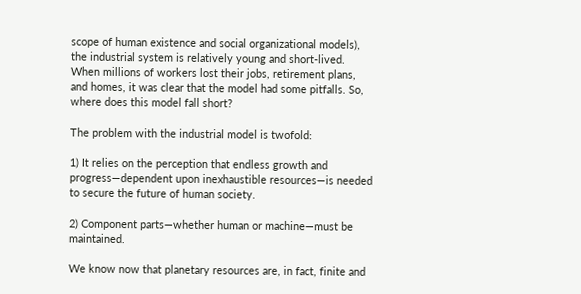scope of human existence and social organizational models), the industrial system is relatively young and short-lived. When millions of workers lost their jobs, retirement plans, and homes, it was clear that the model had some pitfalls. So, where does this model fall short?

The problem with the industrial model is twofold:

1) It relies on the perception that endless growth and progress—dependent upon inexhaustible resources—is needed to secure the future of human society.

2) Component parts—whether human or machine—must be maintained.

We know now that planetary resources are, in fact, finite and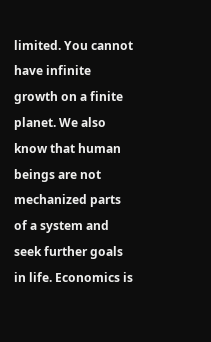limited. You cannot have infinite growth on a finite planet. We also know that human beings are not mechanized parts of a system and seek further goals in life. Economics is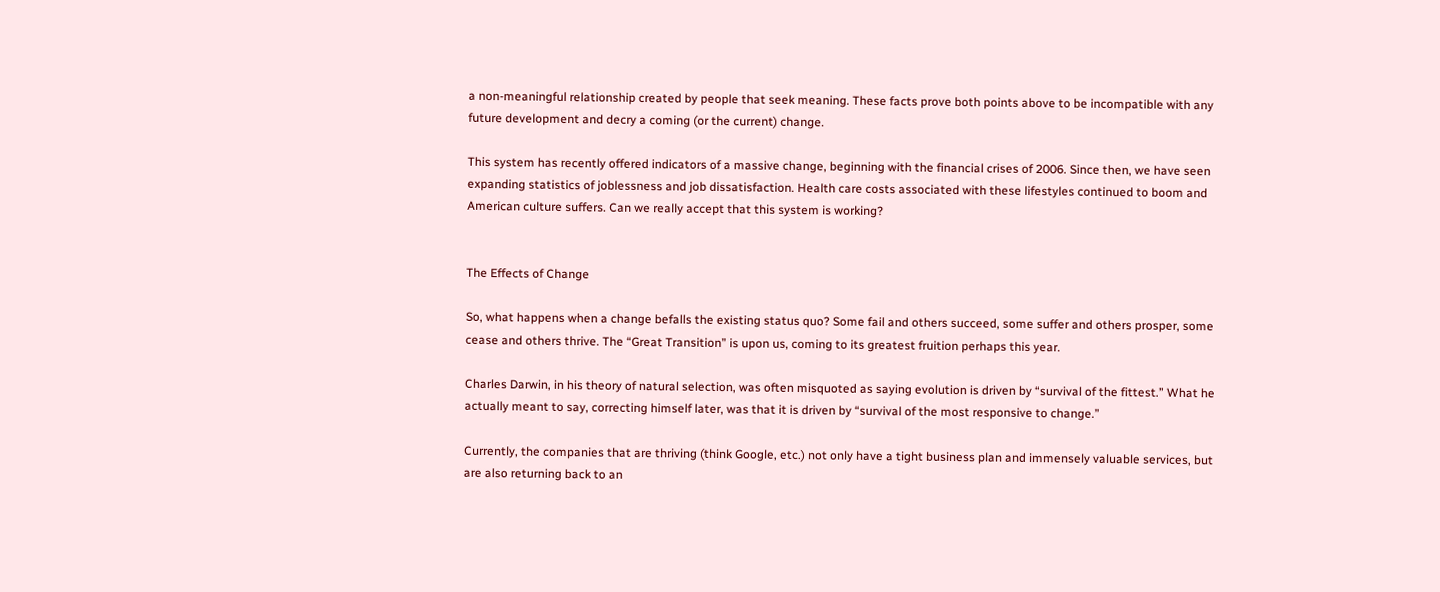a non-meaningful relationship created by people that seek meaning. These facts prove both points above to be incompatible with any future development and decry a coming (or the current) change.

This system has recently offered indicators of a massive change, beginning with the financial crises of 2006. Since then, we have seen expanding statistics of joblessness and job dissatisfaction. Health care costs associated with these lifestyles continued to boom and American culture suffers. Can we really accept that this system is working?


The Effects of Change

So, what happens when a change befalls the existing status quo? Some fail and others succeed, some suffer and others prosper, some cease and others thrive. The “Great Transition” is upon us, coming to its greatest fruition perhaps this year.

Charles Darwin, in his theory of natural selection, was often misquoted as saying evolution is driven by “survival of the fittest.” What he actually meant to say, correcting himself later, was that it is driven by “survival of the most responsive to change.”

Currently, the companies that are thriving (think Google, etc.) not only have a tight business plan and immensely valuable services, but are also returning back to an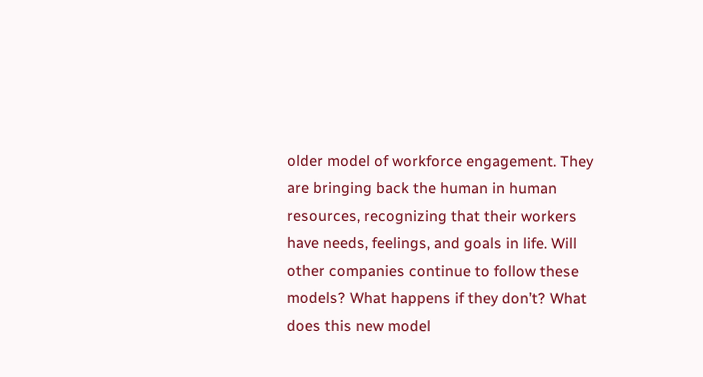older model of workforce engagement. They are bringing back the human in human resources, recognizing that their workers have needs, feelings, and goals in life. Will other companies continue to follow these models? What happens if they don’t? What does this new model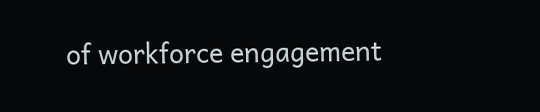of workforce engagement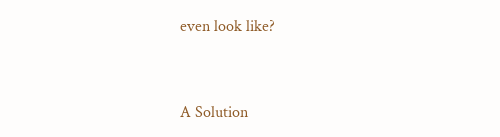even look like?


A Solution